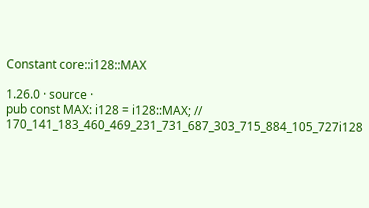Constant core::i128::MAX

1.26.0 · source ·
pub const MAX: i128 = i128::MAX; // 170_141_183_460_469_231_731_687_303_715_884_105_727i128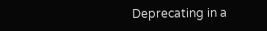Deprecating in a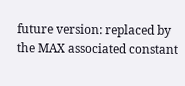future version: replaced by the MAX associated constant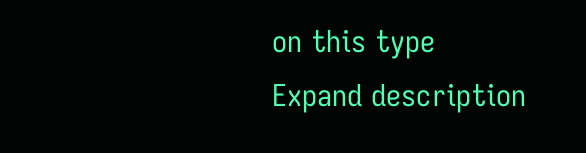on this type
Expand description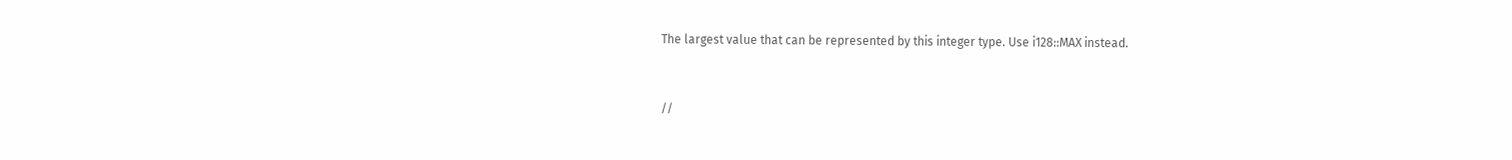The largest value that can be represented by this integer type. Use i128::MAX instead.


//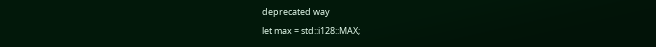deprecated way
let max = std::i128::MAX;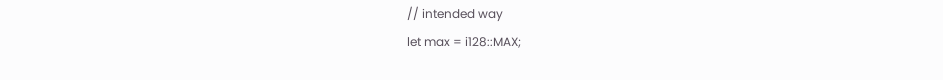// intended way
let max = i128::MAX;